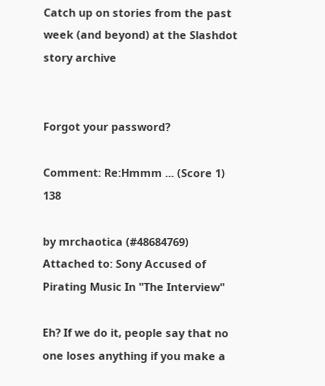Catch up on stories from the past week (and beyond) at the Slashdot story archive


Forgot your password?

Comment: Re:Hmmm ... (Score 1) 138

by mrchaotica (#48684769) Attached to: Sony Accused of Pirating Music In "The Interview"

Eh? If we do it, people say that no one loses anything if you make a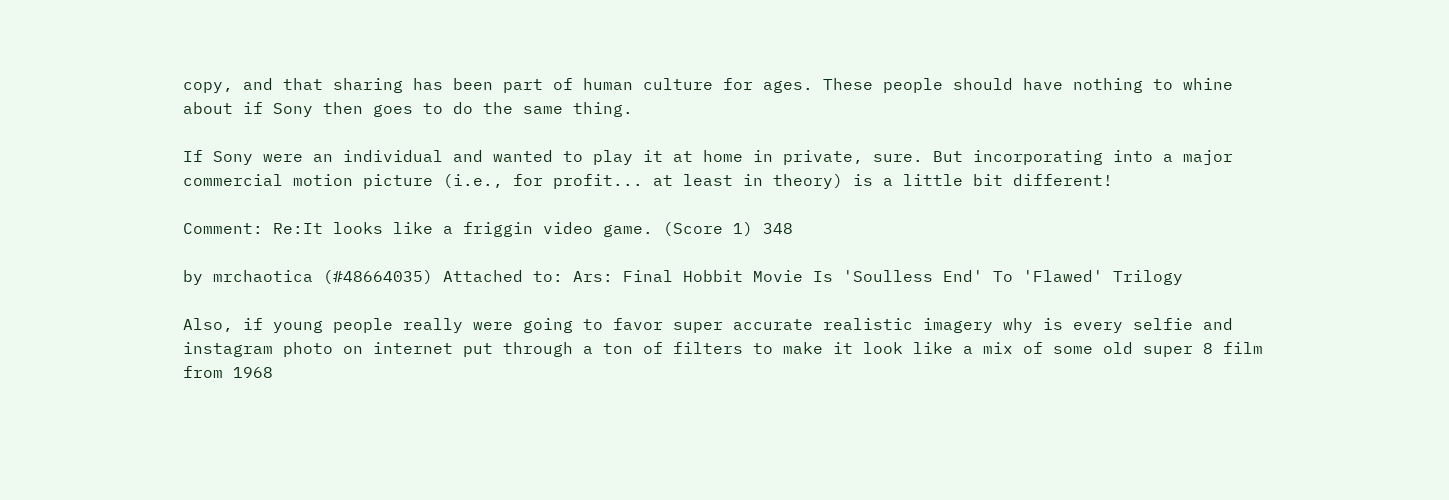copy, and that sharing has been part of human culture for ages. These people should have nothing to whine about if Sony then goes to do the same thing.

If Sony were an individual and wanted to play it at home in private, sure. But incorporating into a major commercial motion picture (i.e., for profit... at least in theory) is a little bit different!

Comment: Re:It looks like a friggin video game. (Score 1) 348

by mrchaotica (#48664035) Attached to: Ars: Final Hobbit Movie Is 'Soulless End' To 'Flawed' Trilogy

Also, if young people really were going to favor super accurate realistic imagery why is every selfie and instagram photo on internet put through a ton of filters to make it look like a mix of some old super 8 film from 1968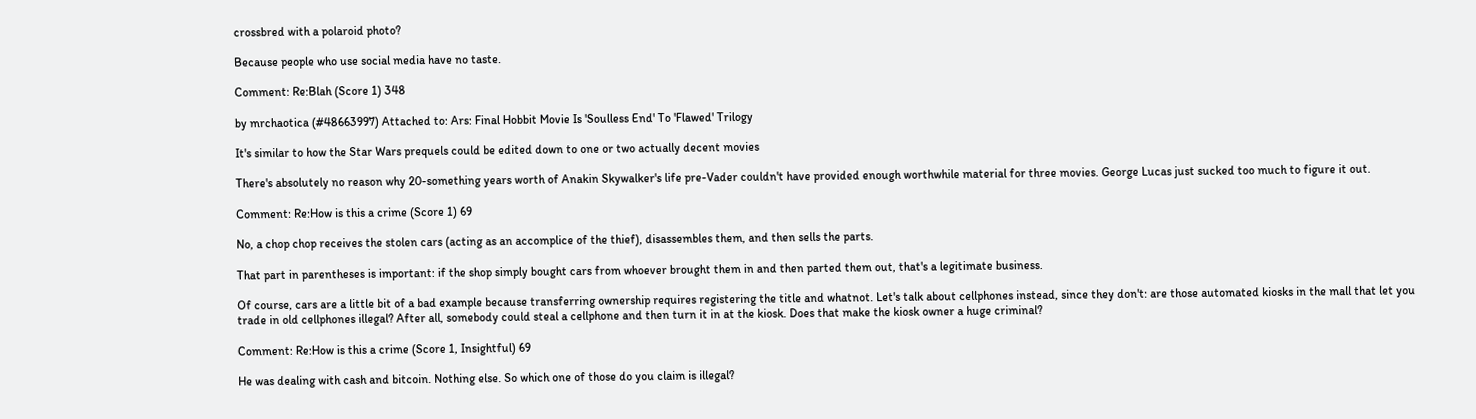crossbred with a polaroid photo?

Because people who use social media have no taste.

Comment: Re:Blah (Score 1) 348

by mrchaotica (#48663997) Attached to: Ars: Final Hobbit Movie Is 'Soulless End' To 'Flawed' Trilogy

It's similar to how the Star Wars prequels could be edited down to one or two actually decent movies

There's absolutely no reason why 20-something years worth of Anakin Skywalker's life pre-Vader couldn't have provided enough worthwhile material for three movies. George Lucas just sucked too much to figure it out.

Comment: Re:How is this a crime (Score 1) 69

No, a chop chop receives the stolen cars (acting as an accomplice of the thief), disassembles them, and then sells the parts.

That part in parentheses is important: if the shop simply bought cars from whoever brought them in and then parted them out, that's a legitimate business.

Of course, cars are a little bit of a bad example because transferring ownership requires registering the title and whatnot. Let's talk about cellphones instead, since they don't: are those automated kiosks in the mall that let you trade in old cellphones illegal? After all, somebody could steal a cellphone and then turn it in at the kiosk. Does that make the kiosk owner a huge criminal?

Comment: Re:How is this a crime (Score 1, Insightful) 69

He was dealing with cash and bitcoin. Nothing else. So which one of those do you claim is illegal?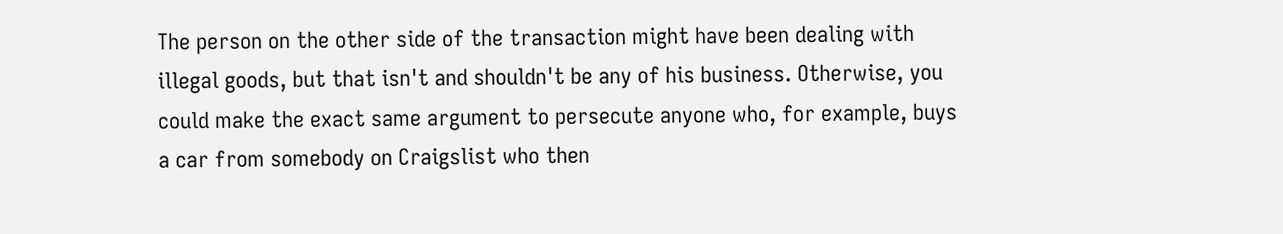The person on the other side of the transaction might have been dealing with illegal goods, but that isn't and shouldn't be any of his business. Otherwise, you could make the exact same argument to persecute anyone who, for example, buys a car from somebody on Craigslist who then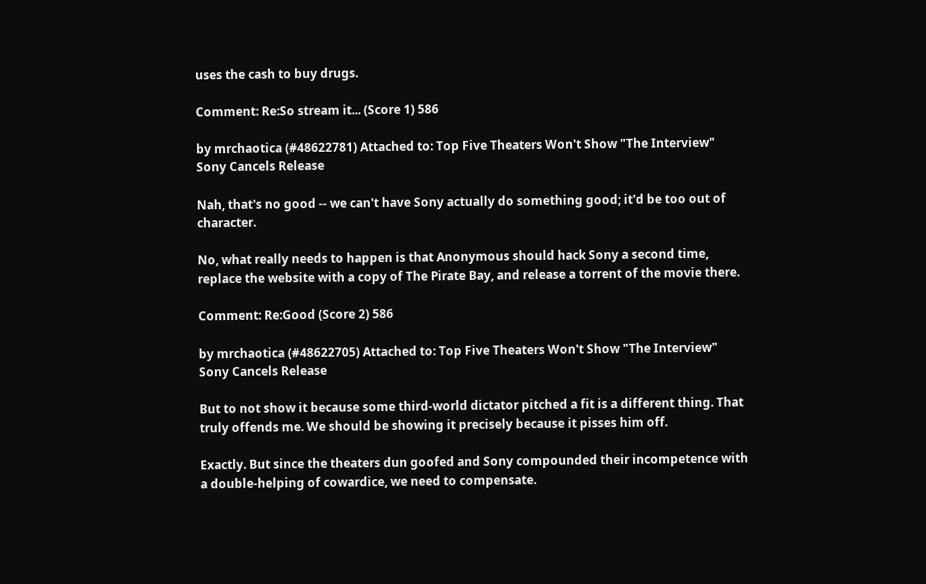uses the cash to buy drugs.

Comment: Re:So stream it... (Score 1) 586

by mrchaotica (#48622781) Attached to: Top Five Theaters Won't Show "The Interview" Sony Cancels Release

Nah, that's no good -- we can't have Sony actually do something good; it'd be too out of character.

No, what really needs to happen is that Anonymous should hack Sony a second time, replace the website with a copy of The Pirate Bay, and release a torrent of the movie there.

Comment: Re:Good (Score 2) 586

by mrchaotica (#48622705) Attached to: Top Five Theaters Won't Show "The Interview" Sony Cancels Release

But to not show it because some third-world dictator pitched a fit is a different thing. That truly offends me. We should be showing it precisely because it pisses him off.

Exactly. But since the theaters dun goofed and Sony compounded their incompetence with a double-helping of cowardice, we need to compensate.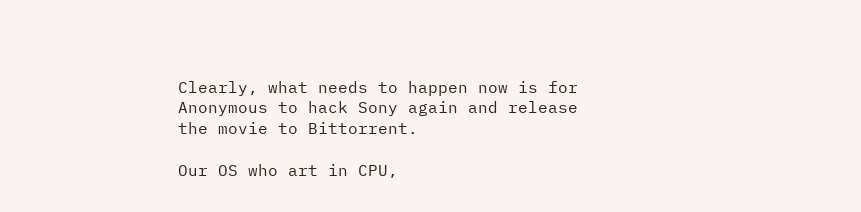Clearly, what needs to happen now is for Anonymous to hack Sony again and release the movie to Bittorrent.

Our OS who art in CPU,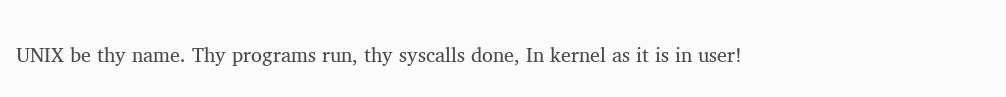UNIX be thy name. Thy programs run, thy syscalls done, In kernel as it is in user!